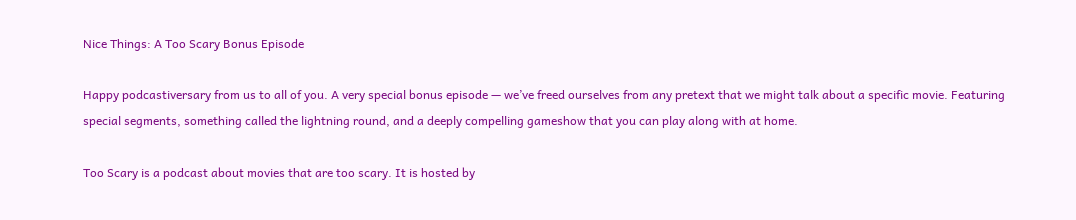Nice Things: A Too Scary Bonus Episode

Happy podcastiversary from us to all of you. A very special bonus episode — we’ve freed ourselves from any pretext that we might talk about a specific movie. Featuring special segments, something called the lightning round, and a deeply compelling gameshow that you can play along with at home.

Too Scary is a podcast about movies that are too scary. It is hosted by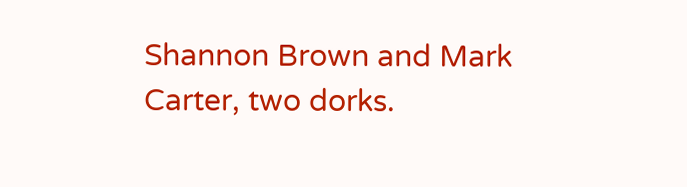Shannon Brown and Mark Carter, two dorks.